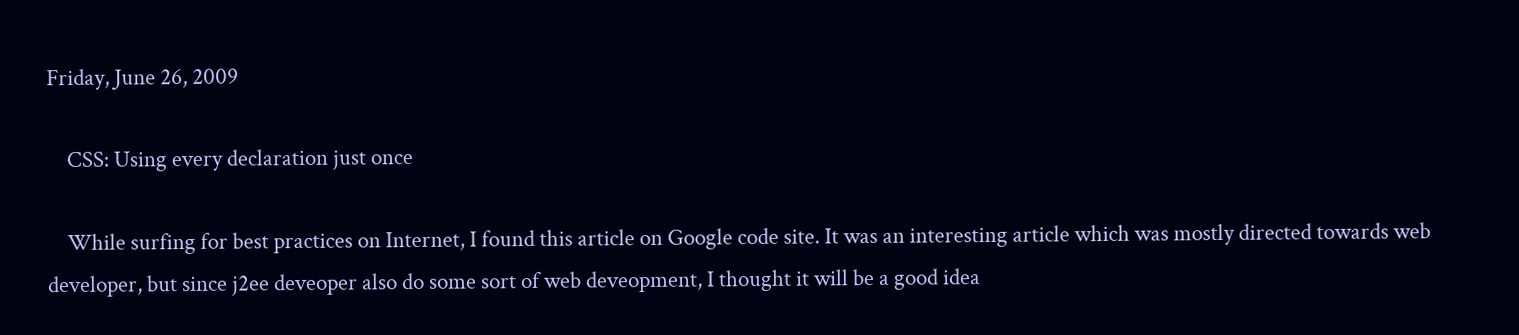Friday, June 26, 2009

    CSS: Using every declaration just once

    While surfing for best practices on Internet, I found this article on Google code site. It was an interesting article which was mostly directed towards web developer, but since j2ee deveoper also do some sort of web deveopment, I thought it will be a good idea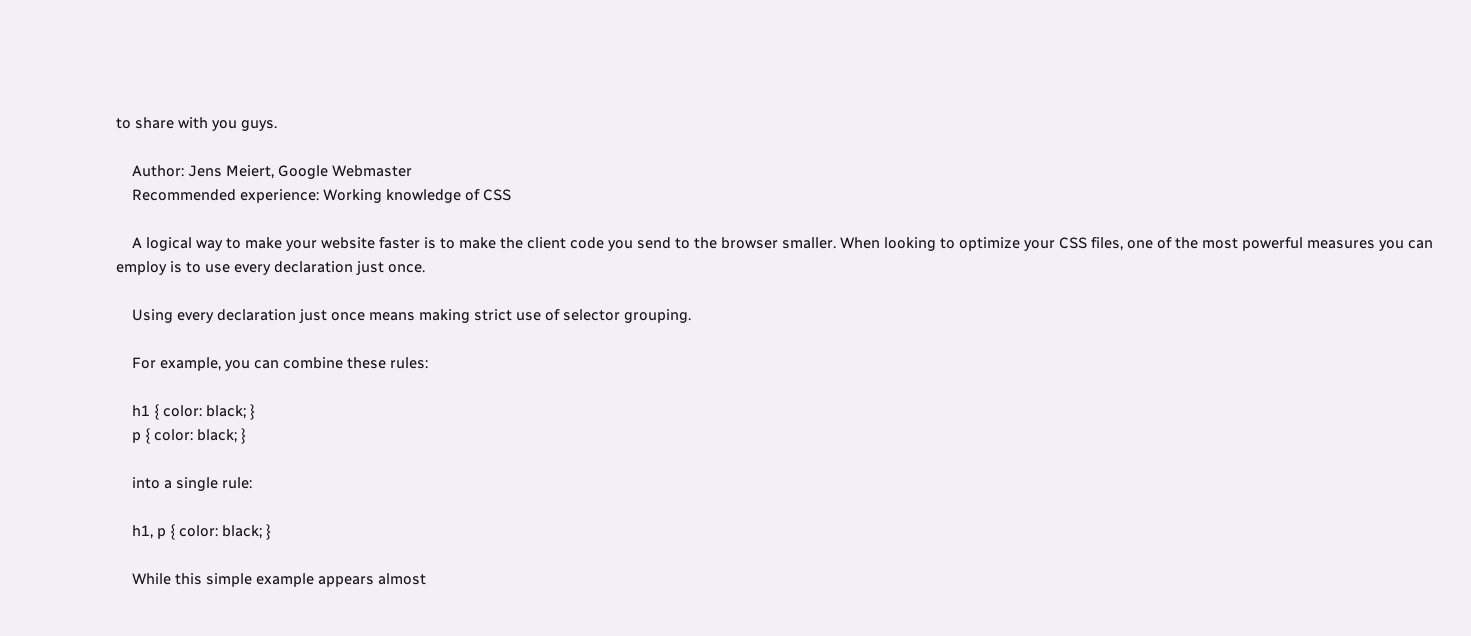to share with you guys.

    Author: Jens Meiert, Google Webmaster
    Recommended experience: Working knowledge of CSS

    A logical way to make your website faster is to make the client code you send to the browser smaller. When looking to optimize your CSS files, one of the most powerful measures you can employ is to use every declaration just once.

    Using every declaration just once means making strict use of selector grouping.

    For example, you can combine these rules:

    h1 { color: black; }
    p { color: black; }

    into a single rule:

    h1, p { color: black; }

    While this simple example appears almost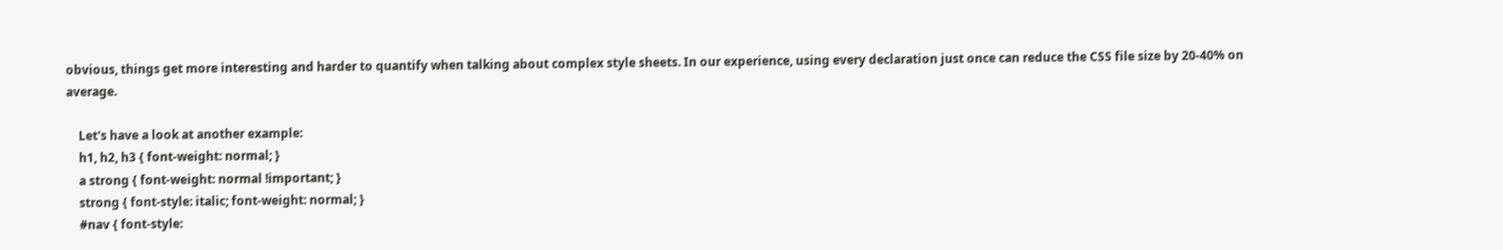obvious, things get more interesting and harder to quantify when talking about complex style sheets. In our experience, using every declaration just once can reduce the CSS file size by 20-40% on average.

    Let's have a look at another example:
    h1, h2, h3 { font-weight: normal; }
    a strong { font-weight: normal !important; }
    strong { font-style: italic; font-weight: normal; }
    #nav { font-style: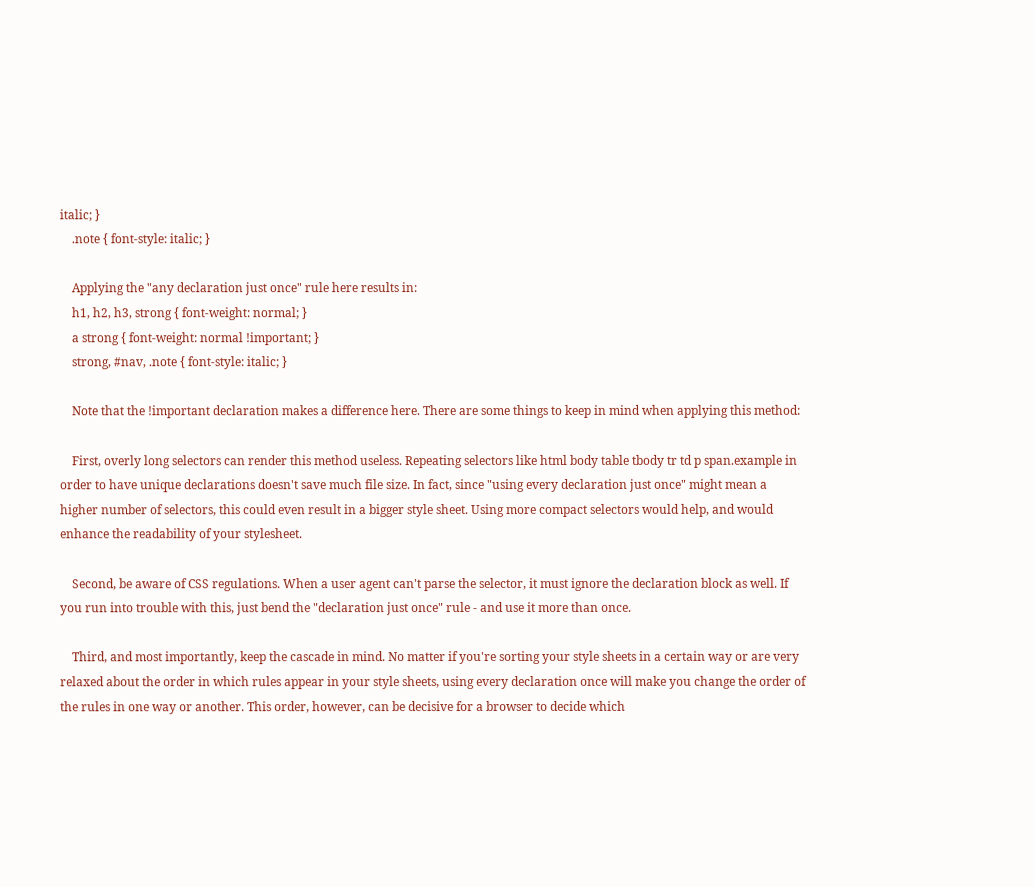italic; }
    .note { font-style: italic; }

    Applying the "any declaration just once" rule here results in:
    h1, h2, h3, strong { font-weight: normal; }
    a strong { font-weight: normal !important; }
    strong, #nav, .note { font-style: italic; }

    Note that the !important declaration makes a difference here. There are some things to keep in mind when applying this method:

    First, overly long selectors can render this method useless. Repeating selectors like html body table tbody tr td p span.example in order to have unique declarations doesn't save much file size. In fact, since "using every declaration just once" might mean a higher number of selectors, this could even result in a bigger style sheet. Using more compact selectors would help, and would enhance the readability of your stylesheet.

    Second, be aware of CSS regulations. When a user agent can't parse the selector, it must ignore the declaration block as well. If you run into trouble with this, just bend the "declaration just once" rule - and use it more than once.

    Third, and most importantly, keep the cascade in mind. No matter if you're sorting your style sheets in a certain way or are very relaxed about the order in which rules appear in your style sheets, using every declaration once will make you change the order of the rules in one way or another. This order, however, can be decisive for a browser to decide which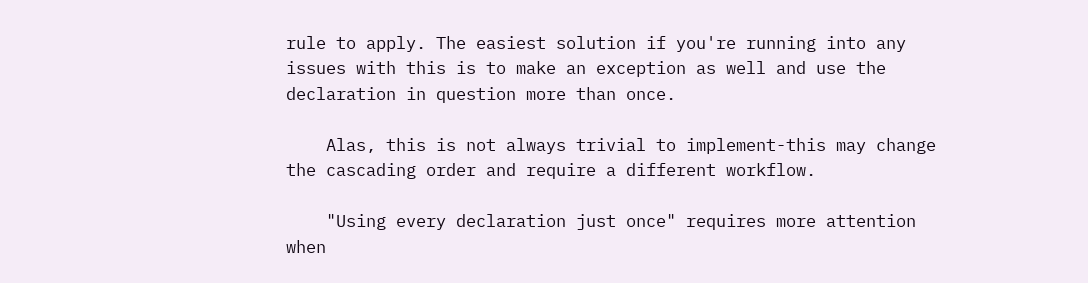rule to apply. The easiest solution if you're running into any issues with this is to make an exception as well and use the declaration in question more than once.

    Alas, this is not always trivial to implement-this may change the cascading order and require a different workflow.

    "Using every declaration just once" requires more attention when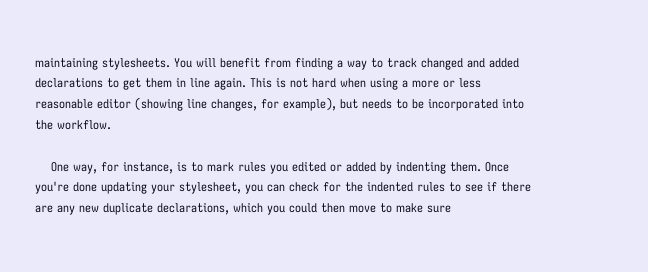maintaining stylesheets. You will benefit from finding a way to track changed and added declarations to get them in line again. This is not hard when using a more or less reasonable editor (showing line changes, for example), but needs to be incorporated into the workflow.

    One way, for instance, is to mark rules you edited or added by indenting them. Once you're done updating your stylesheet, you can check for the indented rules to see if there are any new duplicate declarations, which you could then move to make sure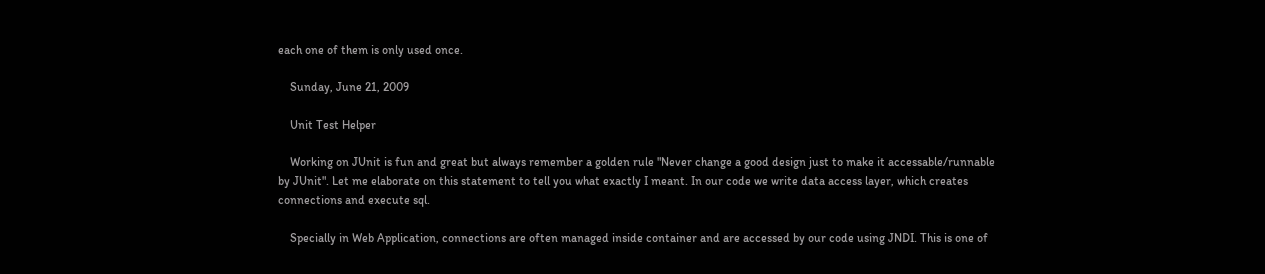each one of them is only used once.

    Sunday, June 21, 2009

    Unit Test Helper

    Working on JUnit is fun and great but always remember a golden rule "Never change a good design just to make it accessable/runnable by JUnit". Let me elaborate on this statement to tell you what exactly I meant. In our code we write data access layer, which creates connections and execute sql.

    Specially in Web Application, connections are often managed inside container and are accessed by our code using JNDI. This is one of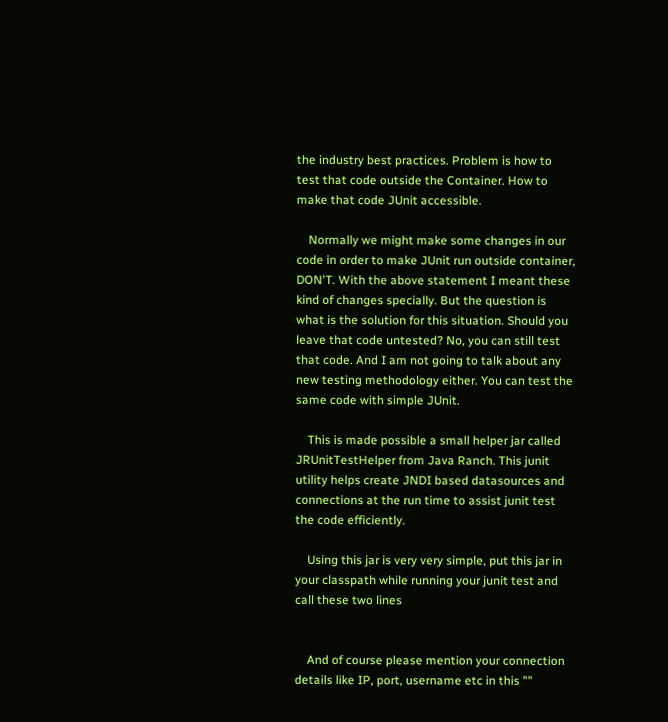the industry best practices. Problem is how to test that code outside the Container. How to make that code JUnit accessible.

    Normally we might make some changes in our code in order to make JUnit run outside container, DON'T. With the above statement I meant these kind of changes specially. But the question is what is the solution for this situation. Should you leave that code untested? No, you can still test that code. And I am not going to talk about any new testing methodology either. You can test the same code with simple JUnit.

    This is made possible a small helper jar called JRUnitTestHelper from Java Ranch. This junit utility helps create JNDI based datasources and connections at the run time to assist junit test the code efficiently.

    Using this jar is very very simple, put this jar in your classpath while running your junit test and call these two lines


    And of course please mention your connection details like IP, port, username etc in this ""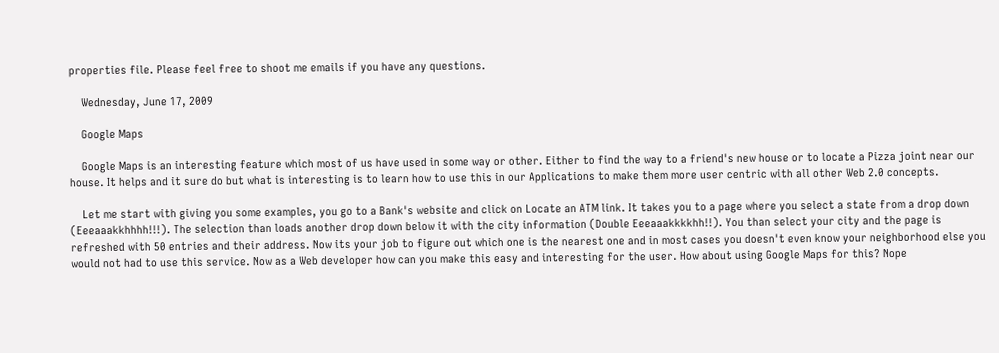properties file. Please feel free to shoot me emails if you have any questions.

    Wednesday, June 17, 2009

    Google Maps

    Google Maps is an interesting feature which most of us have used in some way or other. Either to find the way to a friend's new house or to locate a Pizza joint near our house. It helps and it sure do but what is interesting is to learn how to use this in our Applications to make them more user centric with all other Web 2.0 concepts.

    Let me start with giving you some examples, you go to a Bank's website and click on Locate an ATM link. It takes you to a page where you select a state from a drop down (Eeeaaakkhhhh!!!). The selection than loads another drop down below it with the city information (Double Eeeaaakkkkhh!!). You than select your city and the page is refreshed with 50 entries and their address. Now its your job to figure out which one is the nearest one and in most cases you doesn't even know your neighborhood else you would not had to use this service. Now as a Web developer how can you make this easy and interesting for the user. How about using Google Maps for this? Nope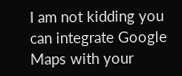I am not kidding you can integrate Google Maps with your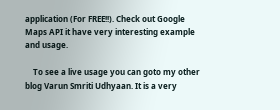application (For FREE!!). Check out Google Maps API it have very interesting example and usage.

    To see a live usage you can goto my other blog Varun Smriti Udhyaan. It is a very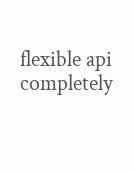flexible api completely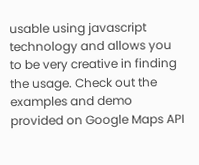usable using javascript technology and allows you to be very creative in finding the usage. Check out the examples and demo provided on Google Maps API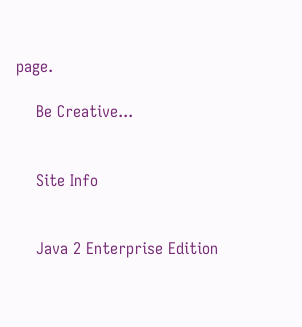page.

    Be Creative...


    Site Info


    Java 2 Enterprise Edition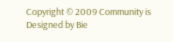Copyright © 2009 Community is Designed by Bie